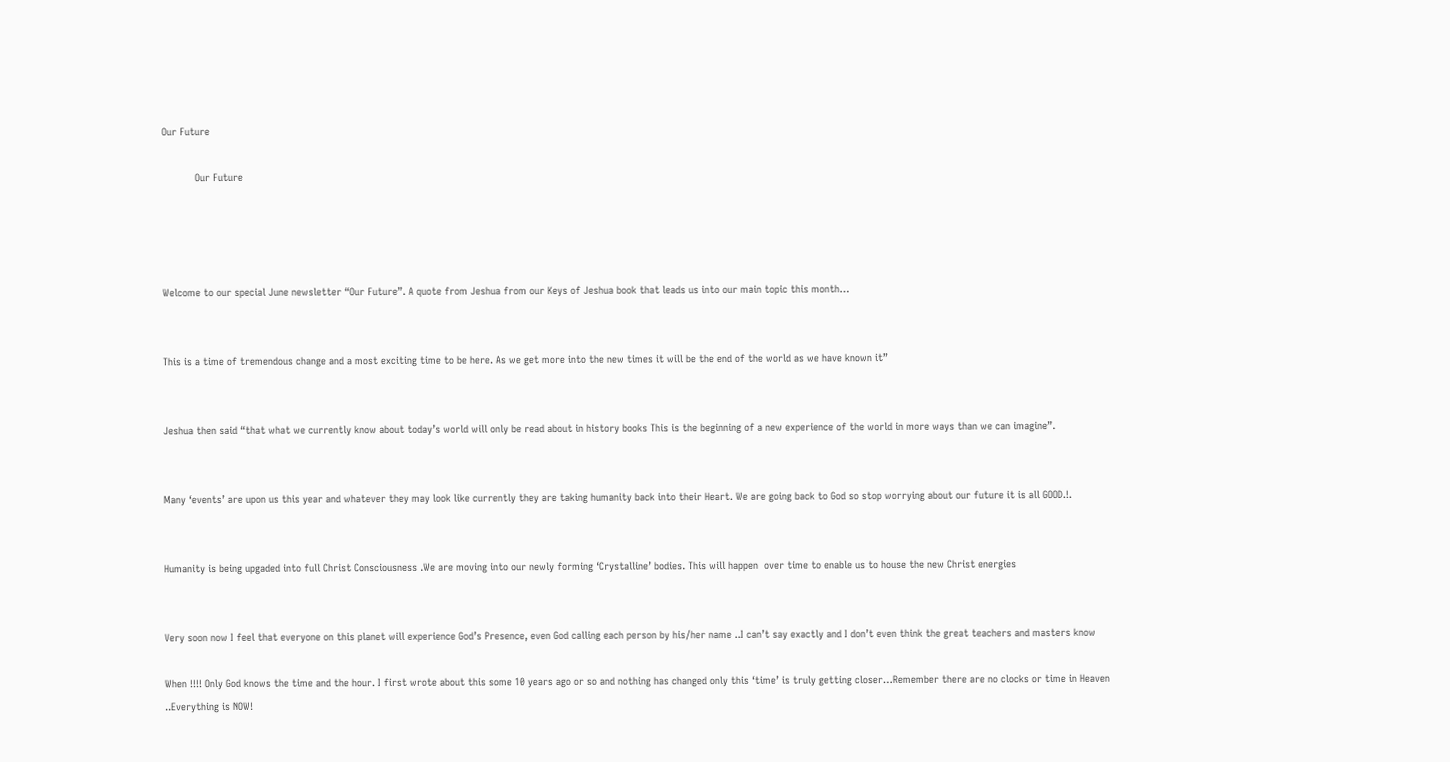Our Future

           Our Future




Welcome to our special June newsletter “Our Future”. A quote from Jeshua from our Keys of Jeshua book that leads us into our main topic this month…


This is a time of tremendous change and a most exciting time to be here. As we get more into the new times it will be the end of the world as we have known it”


Jeshua then said “that what we currently know about today’s world will only be read about in history books This is the beginning of a new experience of the world in more ways than we can imagine”.


Many ‘events’ are upon us this year and whatever they may look like currently they are taking humanity back into their Heart. We are going back to God so stop worrying about our future it is all GOOD.!.


Humanity is being upgaded into full Christ Consciousness .We are moving into our newly forming ‘Crystalline’ bodies. This will happen  over time to enable us to house the new Christ energies


Very soon now I feel that everyone on this planet will experience God’s Presence, even God calling each person by his/her name ..I can’t say exactly and I don’t even think the great teachers and masters know

When !!!! Only God knows the time and the hour. I first wrote about this some 10 years ago or so and nothing has changed only this ‘time’ is truly getting closer…Remember there are no clocks or time in Heaven ..Everything is NOW!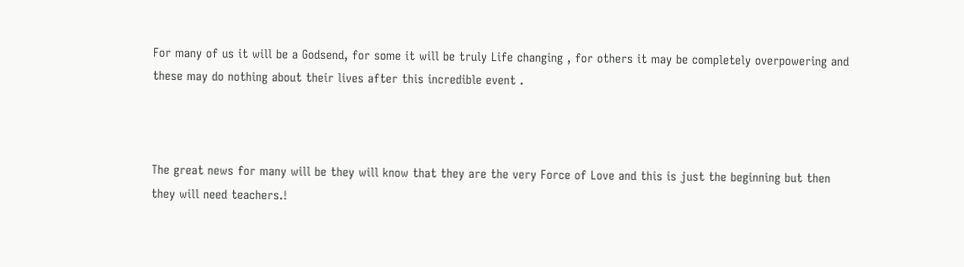For many of us it will be a Godsend, for some it will be truly Life changing , for others it may be completely overpowering and these may do nothing about their lives after this incredible event .



The great news for many will be they will know that they are the very Force of Love and this is just the beginning but then they will need teachers.!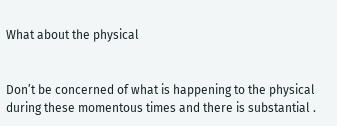What about the physical


Don’t be concerned of what is happening to the physical during these momentous times and there is substantial .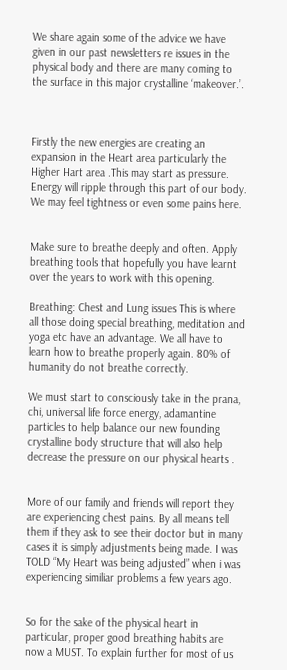We share again some of the advice we have given in our past newsletters re issues in the physical body and there are many coming to the surface in this major crystalline ‘makeover.’.



Firstly the new energies are creating an expansion in the Heart area particularly the Higher Hart area .This may start as pressure. Energy will ripple through this part of our body. We may feel tightness or even some pains here.


Make sure to breathe deeply and often. Apply breathing tools that hopefully you have learnt over the years to work with this opening.

Breathing: Chest and Lung issues This is where all those doing special breathing, meditation and yoga etc have an advantage. We all have to learn how to breathe properly again. 80% of humanity do not breathe correctly.

We must start to consciously take in the prana, chi, universal life force energy, adamantine particles to help balance our new founding crystalline body structure that will also help decrease the pressure on our physical hearts .


More of our family and friends will report they are experiencing chest pains. By all means tell them if they ask to see their doctor but in many cases it is simply adjustments being made. I was TOLD “My Heart was being adjusted” when i was experiencing similiar problems a few years ago.


So for the sake of the physical heart in particular, proper good breathing habits are now a MUST. To explain further for most of us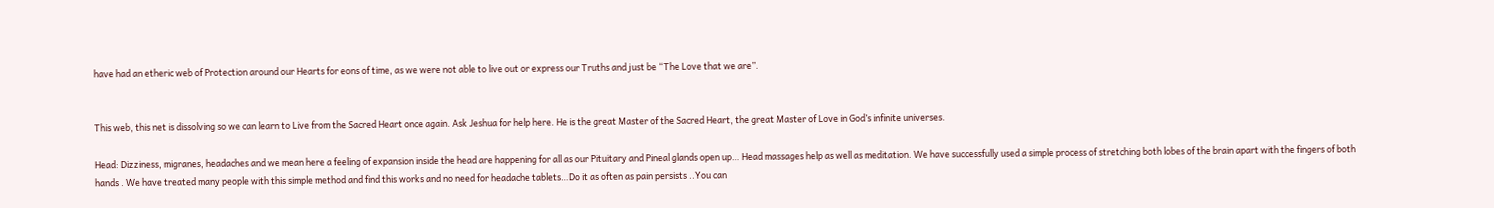have had an etheric web of Protection around our Hearts for eons of time, as we were not able to live out or express our Truths and just be “The Love that we are”.


This web, this net is dissolving so we can learn to Live from the Sacred Heart once again. Ask Jeshua for help here. He is the great Master of the Sacred Heart, the great Master of Love in God’s infinite universes.

Head: Dizziness, migranes, headaches and we mean here a feeling of expansion inside the head are happening for all as our Pituitary and Pineal glands open up… Head massages help as well as meditation. We have successfully used a simple process of stretching both lobes of the brain apart with the fingers of both hands . We have treated many people with this simple method and find this works and no need for headache tablets…Do it as often as pain persists ..You can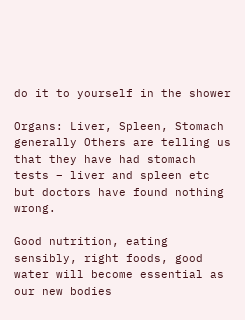do it to yourself in the shower

Organs: Liver, Spleen, Stomach generally Others are telling us that they have had stomach tests – liver and spleen etc but doctors have found nothing wrong.

Good nutrition, eating sensibly, right foods, good water will become essential as our new bodies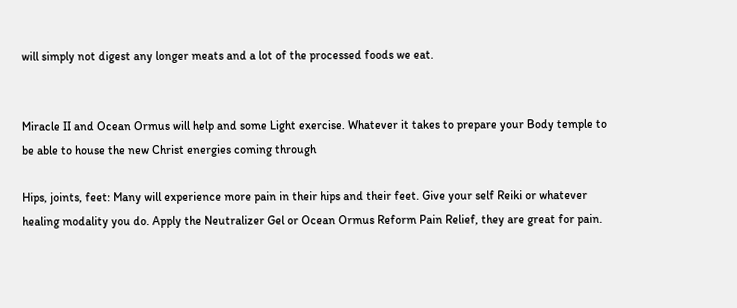will simply not digest any longer meats and a lot of the processed foods we eat.


Miracle II and Ocean Ormus will help and some Light exercise. Whatever it takes to prepare your Body temple to be able to house the new Christ energies coming through

Hips, joints, feet: Many will experience more pain in their hips and their feet. Give your self Reiki or whatever healing modality you do. Apply the Neutralizer Gel or Ocean Ormus Reform Pain Relief, they are great for pain.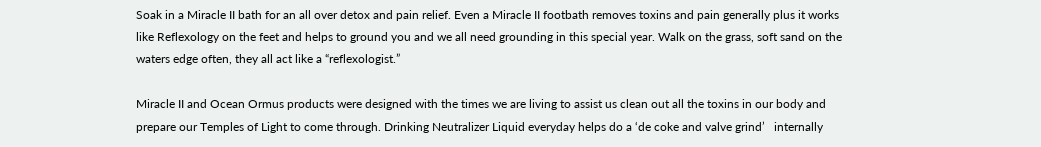Soak in a Miracle II bath for an all over detox and pain relief. Even a Miracle II footbath removes toxins and pain generally plus it works like Reflexology on the feet and helps to ground you and we all need grounding in this special year. Walk on the grass, soft sand on the waters edge often, they all act like a “reflexologist.”

Miracle II and Ocean Ormus products were designed with the times we are living to assist us clean out all the toxins in our body and prepare our Temples of Light to come through. Drinking Neutralizer Liquid everyday helps do a ‘de coke and valve grind’   internally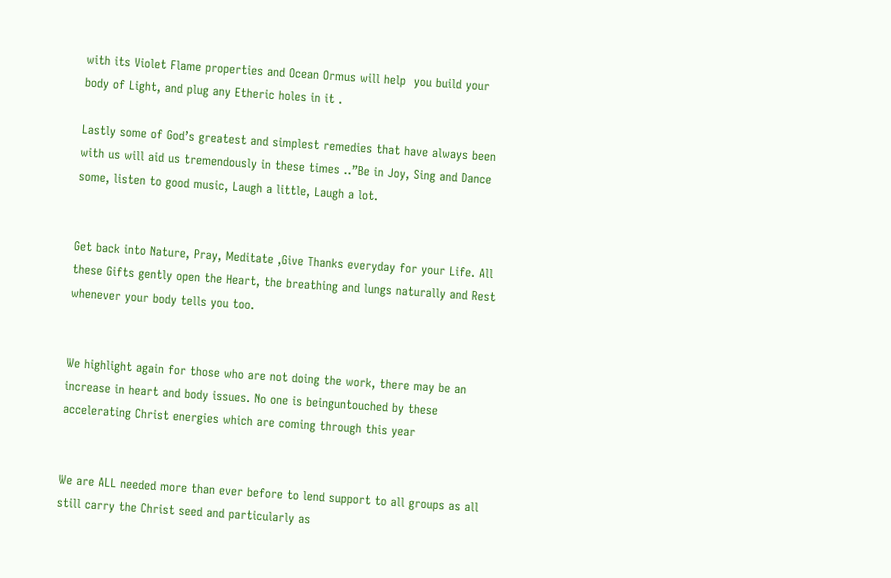with its Violet Flame properties and Ocean Ormus will help  you build your body of Light, and plug any Etheric holes in it .

Lastly some of God’s greatest and simplest remedies that have always been with us will aid us tremendously in these times ..”Be in Joy, Sing and Dance some, listen to good music, Laugh a little, Laugh a lot.


Get back into Nature, Pray, Meditate ,Give Thanks everyday for your Life. All these Gifts gently open the Heart, the breathing and lungs naturally and Rest whenever your body tells you too.


We highlight again for those who are not doing the work, there may be an increase in heart and body issues. No one is beinguntouched by these accelerating Christ energies which are coming through this year


We are ALL needed more than ever before to lend support to all groups as all still carry the Christ seed and particularly as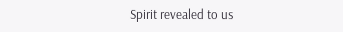Spirit revealed to us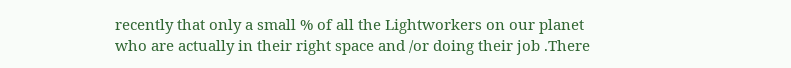recently that only a small % of all the Lightworkers on our planet who are actually in their right space and /or doing their job .There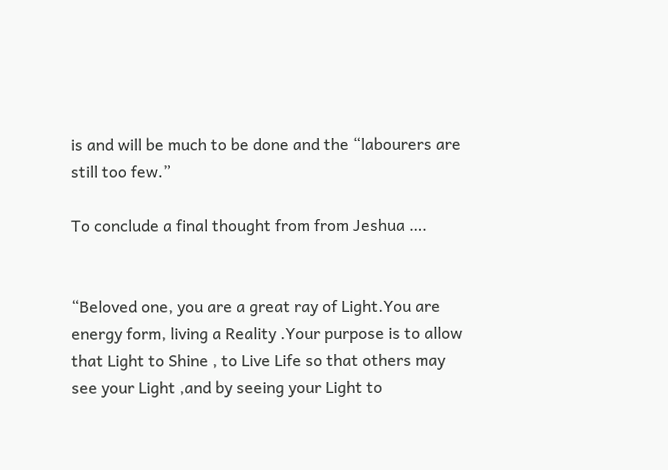is and will be much to be done and the “labourers are still too few.”

To conclude a final thought from from Jeshua ….


“Beloved one, you are a great ray of Light.You are energy form, living a Reality .Your purpose is to allow that Light to Shine , to Live Life so that others may see your Light ,and by seeing your Light to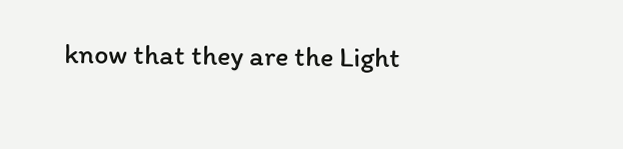know that they are the Light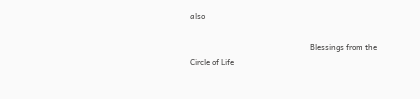also

                                                            Blessings from the Circle of Life